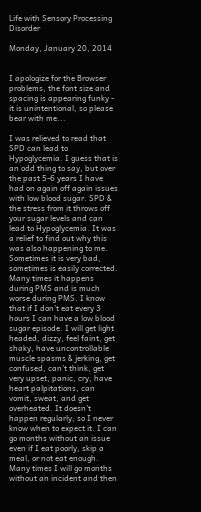Life with Sensory Processing Disorder

Monday, January 20, 2014


I apologize for the Browser problems, the font size and spacing is appearing funky - it is unintentional, so please bear with me...

I was relieved to read that SPD can lead to Hypoglycemia. I guess that is an odd thing to say, but over the past 5-6 years I have had on again off again issues with low blood sugar. SPD & the stress from it throws off your sugar levels and can lead to Hypoglycemia. It was a relief to find out why this was also happening to me.  Sometimes it is very bad, sometimes is easily corrected. Many times it happens during PMS and is much worse during PMS. I know that if I don’t eat every 3 hours I can have a low blood sugar episode. I will get light headed, dizzy, feel faint, get shaky, have uncontrollable muscle spasms & jerking, get confused, can’t think, get very upset, panic, cry, have heart palpitations, can vomit, sweat, and get overheated. It doesn’t happen regularly, so I never know when to expect it. I can go months without an issue even if I eat poorly, skip a meal, or not eat enough. Many times I will go months without an incident and then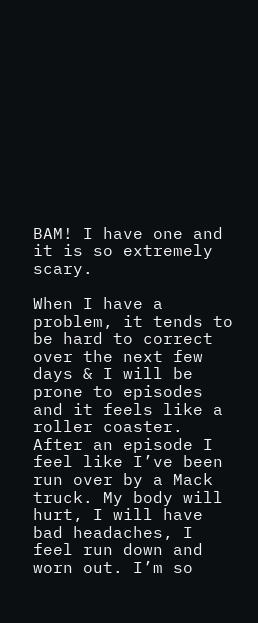BAM! I have one and it is so extremely scary.

When I have a problem, it tends to be hard to correct over the next few days & I will be prone to episodes and it feels like a roller coaster. After an episode I feel like I’ve been run over by a Mack truck. My body will hurt, I will have bad headaches, I feel run down and worn out. I’m so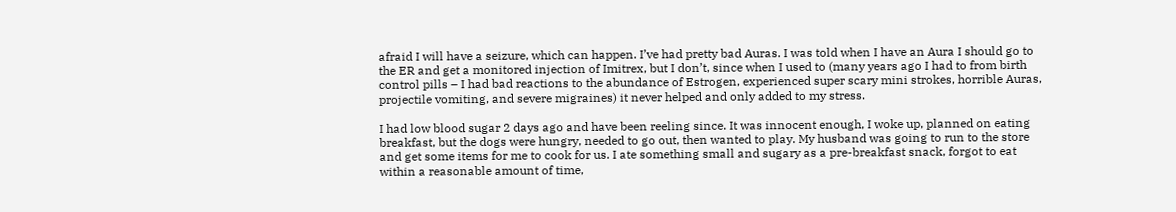afraid I will have a seizure, which can happen. I’ve had pretty bad Auras. I was told when I have an Aura I should go to the ER and get a monitored injection of Imitrex, but I don’t, since when I used to (many years ago I had to from birth control pills – I had bad reactions to the abundance of Estrogen, experienced super scary mini strokes, horrible Auras, projectile vomiting, and severe migraines) it never helped and only added to my stress.

I had low blood sugar 2 days ago and have been reeling since. It was innocent enough, I woke up, planned on eating breakfast, but the dogs were hungry, needed to go out, then wanted to play. My husband was going to run to the store and get some items for me to cook for us. I ate something small and sugary as a pre-breakfast snack, forgot to eat within a reasonable amount of time,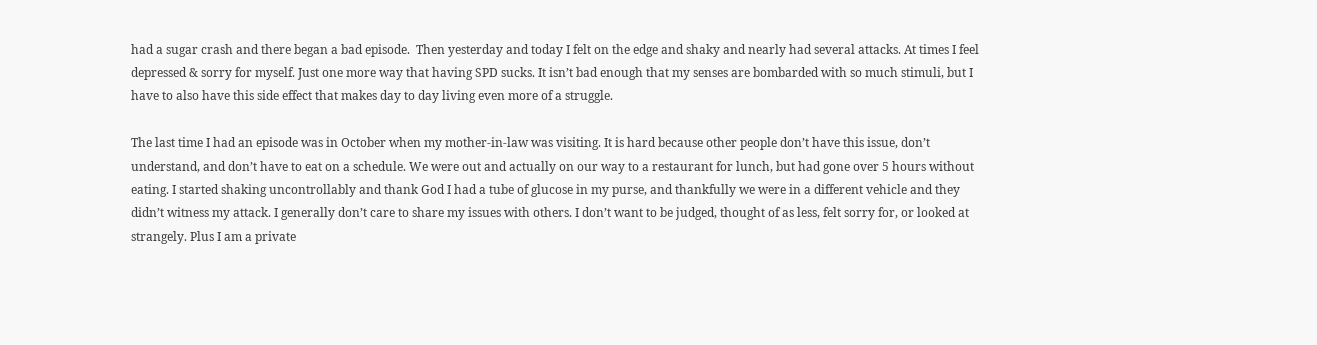had a sugar crash and there began a bad episode.  Then yesterday and today I felt on the edge and shaky and nearly had several attacks. At times I feel depressed & sorry for myself. Just one more way that having SPD sucks. It isn’t bad enough that my senses are bombarded with so much stimuli, but I have to also have this side effect that makes day to day living even more of a struggle.

The last time I had an episode was in October when my mother-in-law was visiting. It is hard because other people don’t have this issue, don’t understand, and don’t have to eat on a schedule. We were out and actually on our way to a restaurant for lunch, but had gone over 5 hours without eating. I started shaking uncontrollably and thank God I had a tube of glucose in my purse, and thankfully we were in a different vehicle and they didn’t witness my attack. I generally don’t care to share my issues with others. I don’t want to be judged, thought of as less, felt sorry for, or looked at strangely. Plus I am a private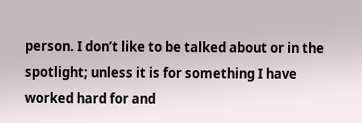person. I don’t like to be talked about or in the spotlight; unless it is for something I have worked hard for and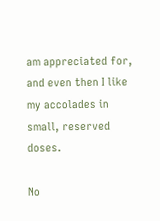am appreciated for, and even then I like my accolades in small, reserved doses.

No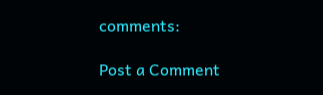comments:

Post a Comment